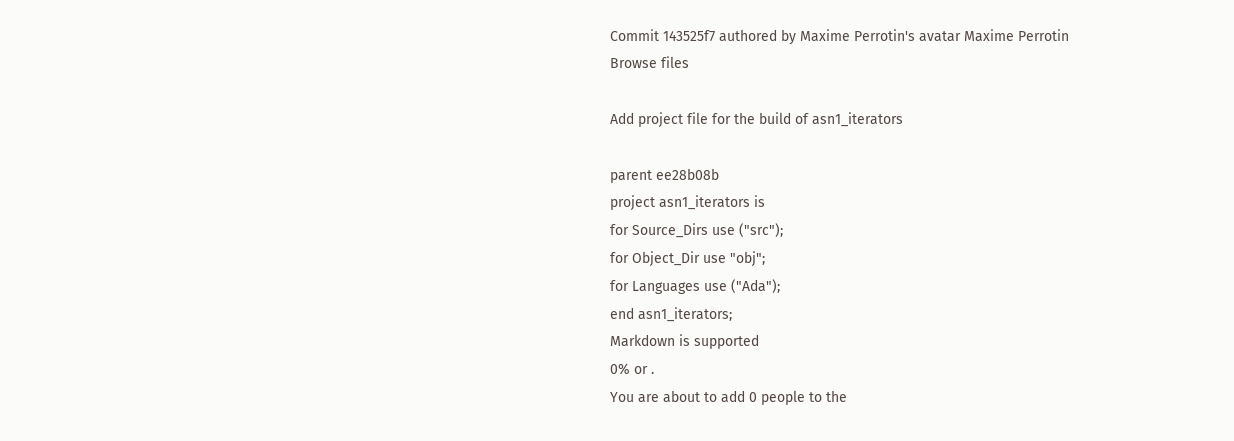Commit 143525f7 authored by Maxime Perrotin's avatar Maxime Perrotin
Browse files

Add project file for the build of asn1_iterators

parent ee28b08b
project asn1_iterators is
for Source_Dirs use ("src");
for Object_Dir use "obj";
for Languages use ("Ada");
end asn1_iterators;
Markdown is supported
0% or .
You are about to add 0 people to the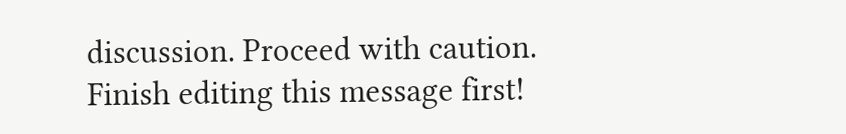discussion. Proceed with caution.
Finish editing this message first!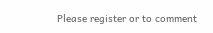Please register or to comment